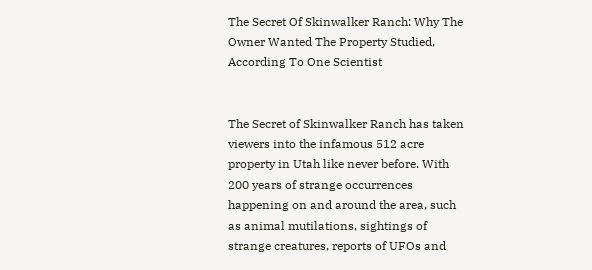The Secret Of Skinwalker Ranch: Why The Owner Wanted The Property Studied, According To One Scientist


The Secret of Skinwalker Ranch has taken viewers into the infamous 512 acre property in Utah like never before. With 200 years of strange occurrences happening on and around the area, such as animal mutilations, sightings of strange creatures, reports of UFOs and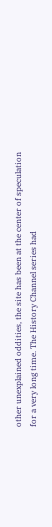other unexplained oddities, the site has been at the center of speculation for a very long time. The History Channel series had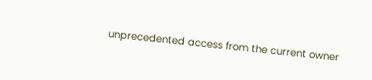unprecedented access from the current owner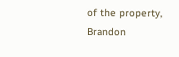of the property, Brandon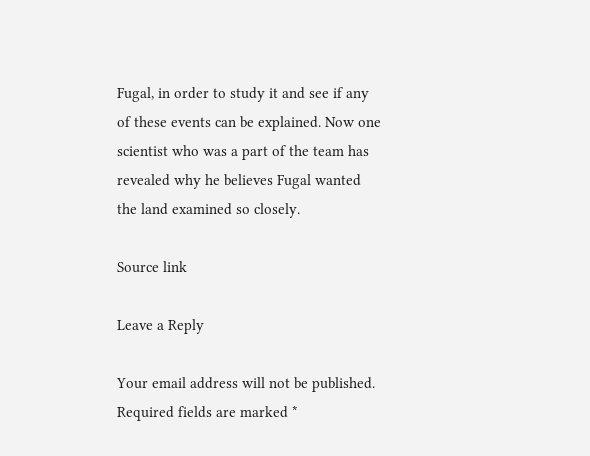Fugal, in order to study it and see if any of these events can be explained. Now one scientist who was a part of the team has revealed why he believes Fugal wanted the land examined so closely.

Source link

Leave a Reply

Your email address will not be published. Required fields are marked *